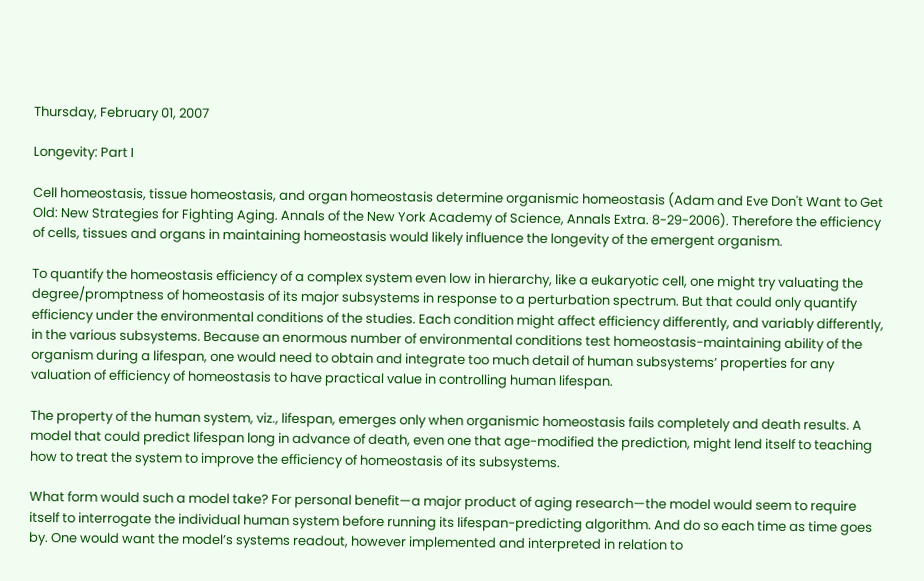Thursday, February 01, 2007

Longevity: Part I

Cell homeostasis, tissue homeostasis, and organ homeostasis determine organismic homeostasis (Adam and Eve Don't Want to Get Old: New Strategies for Fighting Aging. Annals of the New York Academy of Science, Annals Extra. 8-29-2006). Therefore the efficiency of cells, tissues and organs in maintaining homeostasis would likely influence the longevity of the emergent organism.

To quantify the homeostasis efficiency of a complex system even low in hierarchy, like a eukaryotic cell, one might try valuating the degree/promptness of homeostasis of its major subsystems in response to a perturbation spectrum. But that could only quantify efficiency under the environmental conditions of the studies. Each condition might affect efficiency differently, and variably differently, in the various subsystems. Because an enormous number of environmental conditions test homeostasis-maintaining ability of the organism during a lifespan, one would need to obtain and integrate too much detail of human subsystems’ properties for any valuation of efficiency of homeostasis to have practical value in controlling human lifespan.

The property of the human system, viz., lifespan, emerges only when organismic homeostasis fails completely and death results. A model that could predict lifespan long in advance of death, even one that age-modified the prediction, might lend itself to teaching how to treat the system to improve the efficiency of homeostasis of its subsystems.

What form would such a model take? For personal benefit—a major product of aging research—the model would seem to require itself to interrogate the individual human system before running its lifespan-predicting algorithm. And do so each time as time goes by. One would want the model’s systems readout, however implemented and interpreted in relation to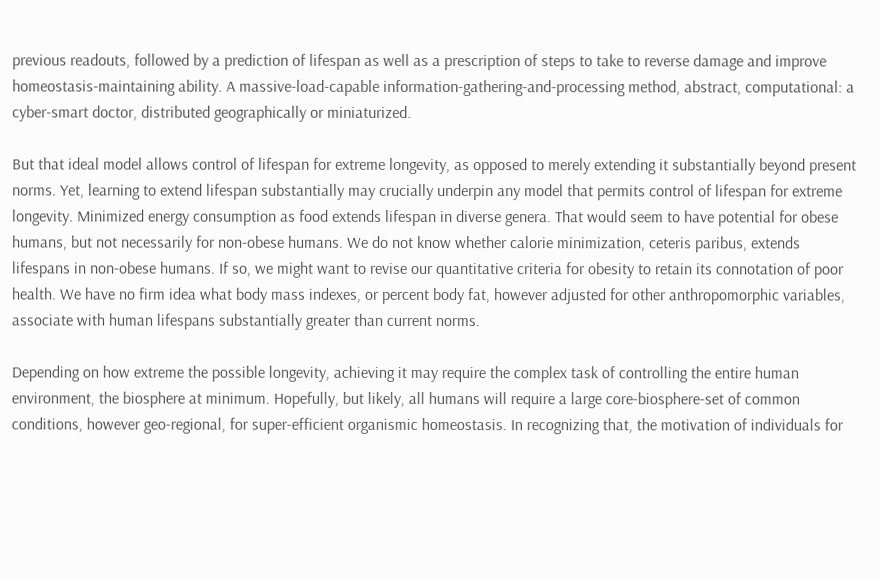previous readouts, followed by a prediction of lifespan as well as a prescription of steps to take to reverse damage and improve homeostasis-maintaining ability. A massive-load-capable information-gathering-and-processing method, abstract, computational: a cyber-smart doctor, distributed geographically or miniaturized.

But that ideal model allows control of lifespan for extreme longevity, as opposed to merely extending it substantially beyond present norms. Yet, learning to extend lifespan substantially may crucially underpin any model that permits control of lifespan for extreme longevity. Minimized energy consumption as food extends lifespan in diverse genera. That would seem to have potential for obese humans, but not necessarily for non-obese humans. We do not know whether calorie minimization, ceteris paribus, extends lifespans in non-obese humans. If so, we might want to revise our quantitative criteria for obesity to retain its connotation of poor health. We have no firm idea what body mass indexes, or percent body fat, however adjusted for other anthropomorphic variables, associate with human lifespans substantially greater than current norms.

Depending on how extreme the possible longevity, achieving it may require the complex task of controlling the entire human environment, the biosphere at minimum. Hopefully, but likely, all humans will require a large core-biosphere-set of common conditions, however geo-regional, for super-efficient organismic homeostasis. In recognizing that, the motivation of individuals for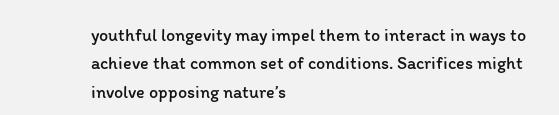youthful longevity may impel them to interact in ways to achieve that common set of conditions. Sacrifices might involve opposing nature’s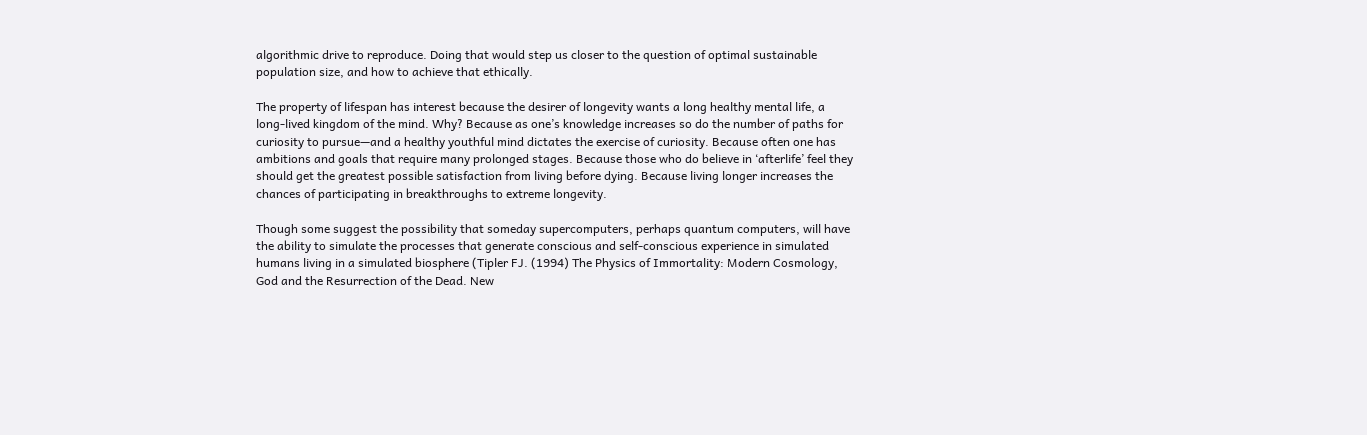algorithmic drive to reproduce. Doing that would step us closer to the question of optimal sustainable population size, and how to achieve that ethically.

The property of lifespan has interest because the desirer of longevity wants a long healthy mental life, a long-lived kingdom of the mind. Why? Because as one’s knowledge increases so do the number of paths for curiosity to pursue—and a healthy youthful mind dictates the exercise of curiosity. Because often one has ambitions and goals that require many prolonged stages. Because those who do believe in ‘afterlife’ feel they should get the greatest possible satisfaction from living before dying. Because living longer increases the chances of participating in breakthroughs to extreme longevity.

Though some suggest the possibility that someday supercomputers, perhaps quantum computers, will have the ability to simulate the processes that generate conscious and self-conscious experience in simulated humans living in a simulated biosphere (Tipler FJ. (1994) The Physics of Immortality: Modern Cosmology, God and the Resurrection of the Dead. New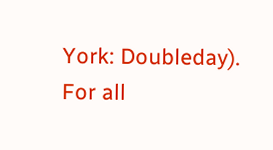York: Doubleday). For all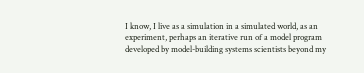I know, I live as a simulation in a simulated world, as an experiment, perhaps an iterative run of a model program developed by model-building systems scientists beyond my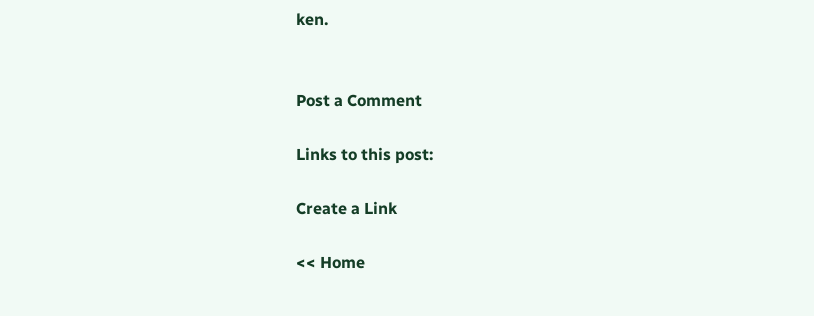ken.


Post a Comment

Links to this post:

Create a Link

<< Home